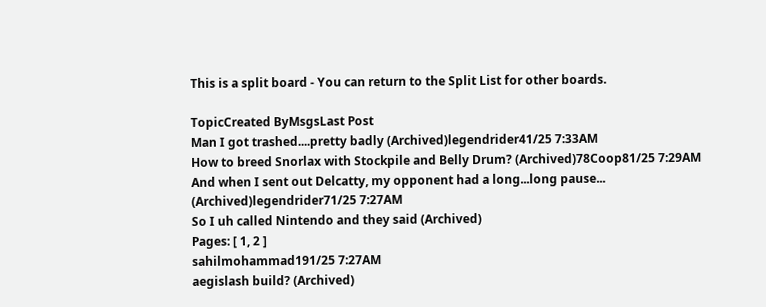This is a split board - You can return to the Split List for other boards.

TopicCreated ByMsgsLast Post
Man I got trashed....pretty badly (Archived)legendrider41/25 7:33AM
How to breed Snorlax with Stockpile and Belly Drum? (Archived)78Coop81/25 7:29AM
And when I sent out Delcatty, my opponent had a long...long pause... (Archived)legendrider71/25 7:27AM
So I uh called Nintendo and they said (Archived)
Pages: [ 1, 2 ]
sahilmohammad191/25 7:27AM
aegislash build? (Archived)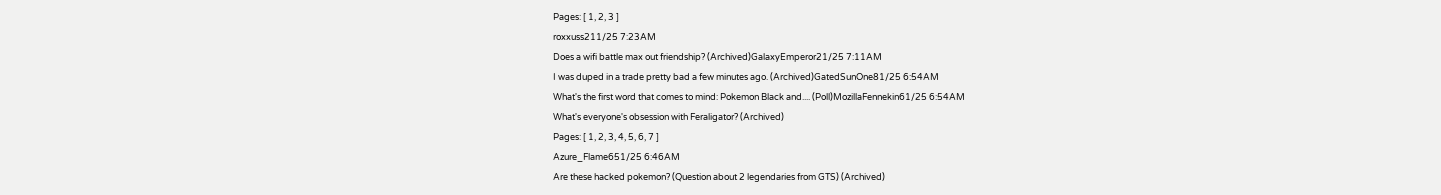Pages: [ 1, 2, 3 ]
roxxuss211/25 7:23AM
Does a wifi battle max out friendship? (Archived)GalaxyEmperor21/25 7:11AM
I was duped in a trade pretty bad a few minutes ago. (Archived)GatedSunOne81/25 6:54AM
What's the first word that comes to mind: Pokemon Black and.... (Poll)MozillaFennekin61/25 6:54AM
What's everyone's obsession with Feraligator? (Archived)
Pages: [ 1, 2, 3, 4, 5, 6, 7 ]
Azure_Flame651/25 6:46AM
Are these hacked pokemon? (Question about 2 legendaries from GTS) (Archived)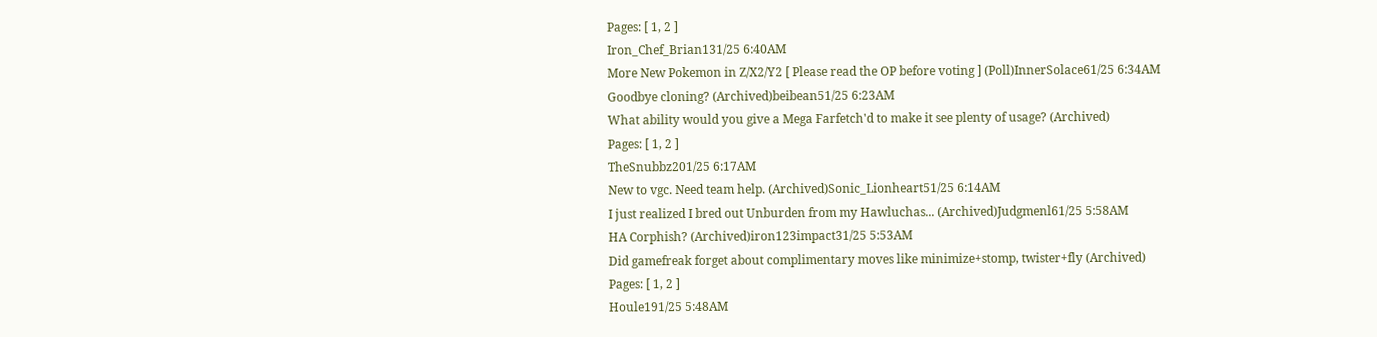Pages: [ 1, 2 ]
Iron_Chef_Brian131/25 6:40AM
More New Pokemon in Z/X2/Y2 [ Please read the OP before voting ] (Poll)InnerSolace61/25 6:34AM
Goodbye cloning? (Archived)beibean51/25 6:23AM
What ability would you give a Mega Farfetch'd to make it see plenty of usage? (Archived)
Pages: [ 1, 2 ]
TheSnubbz201/25 6:17AM
New to vgc. Need team help. (Archived)Sonic_Lionheart51/25 6:14AM
I just realized I bred out Unburden from my Hawluchas... (Archived)Judgmenl61/25 5:58AM
HA Corphish? (Archived)iron123impact31/25 5:53AM
Did gamefreak forget about complimentary moves like minimize+stomp, twister+fly (Archived)
Pages: [ 1, 2 ]
Houle191/25 5:48AM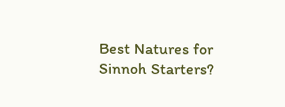Best Natures for Sinnoh Starters?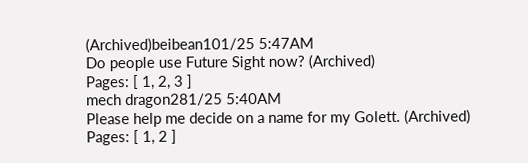(Archived)beibean101/25 5:47AM
Do people use Future Sight now? (Archived)
Pages: [ 1, 2, 3 ]
mech dragon281/25 5:40AM
Please help me decide on a name for my Golett. (Archived)
Pages: [ 1, 2 ]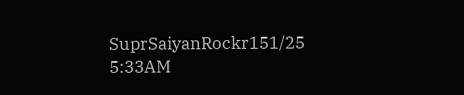SuprSaiyanRockr151/25 5:33AM